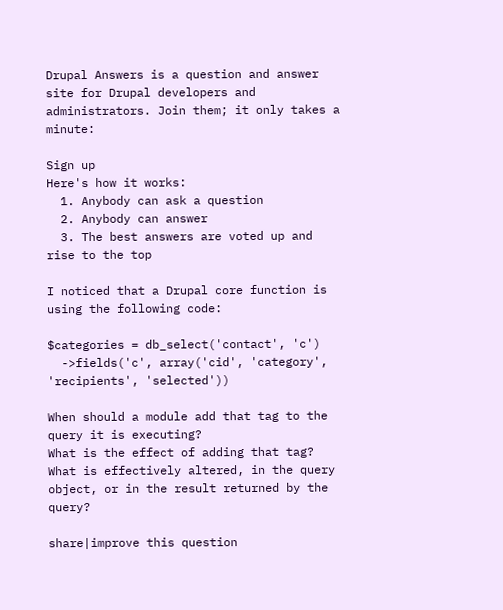Drupal Answers is a question and answer site for Drupal developers and administrators. Join them; it only takes a minute:

Sign up
Here's how it works:
  1. Anybody can ask a question
  2. Anybody can answer
  3. The best answers are voted up and rise to the top

I noticed that a Drupal core function is using the following code:

$categories = db_select('contact', 'c')
  ->fields('c', array('cid', 'category', 'recipients', 'selected'))

When should a module add that tag to the query it is executing?
What is the effect of adding that tag? What is effectively altered, in the query object, or in the result returned by the query?

share|improve this question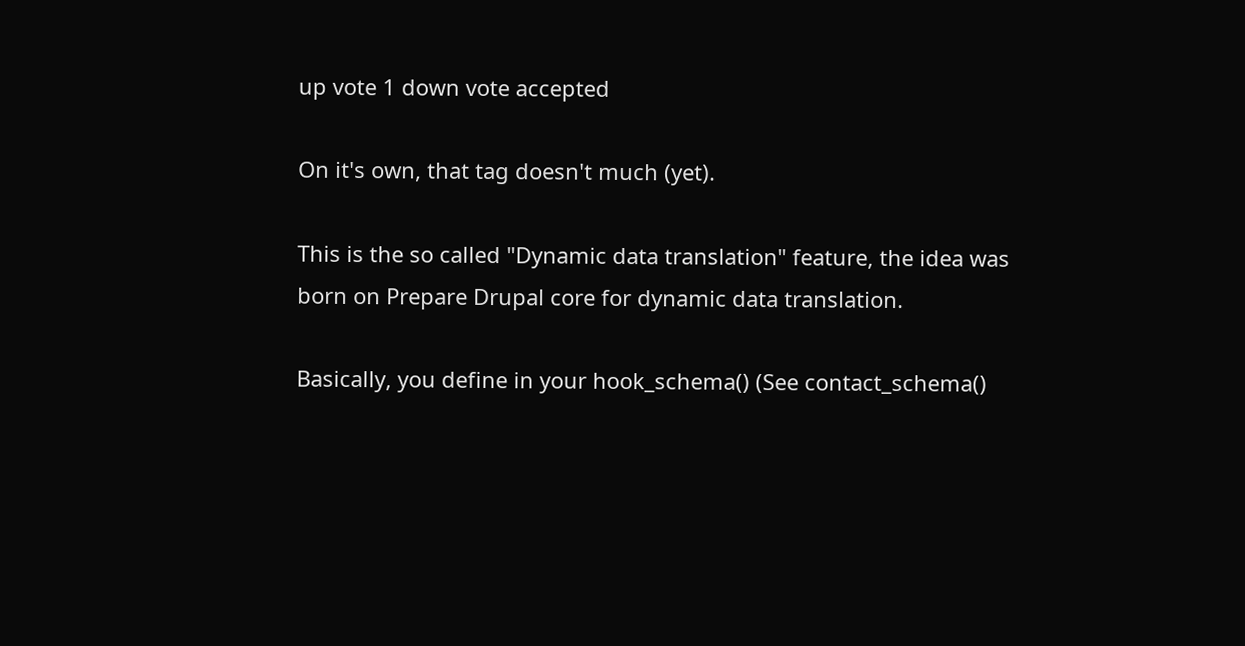up vote 1 down vote accepted

On it's own, that tag doesn't much (yet).

This is the so called "Dynamic data translation" feature, the idea was born on Prepare Drupal core for dynamic data translation.

Basically, you define in your hook_schema() (See contact_schema()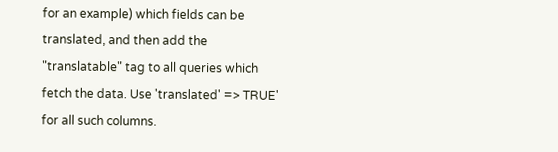for an example) which fields can be translated, and then add the "translatable" tag to all queries which fetch the data. Use 'translated' => TRUE' for all such columns.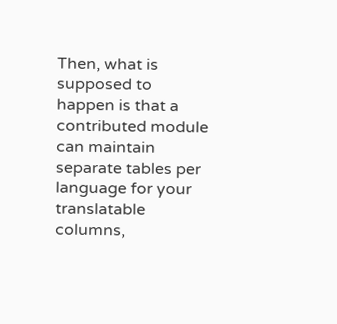Then, what is supposed to happen is that a contributed module can maintain separate tables per language for your translatable columns,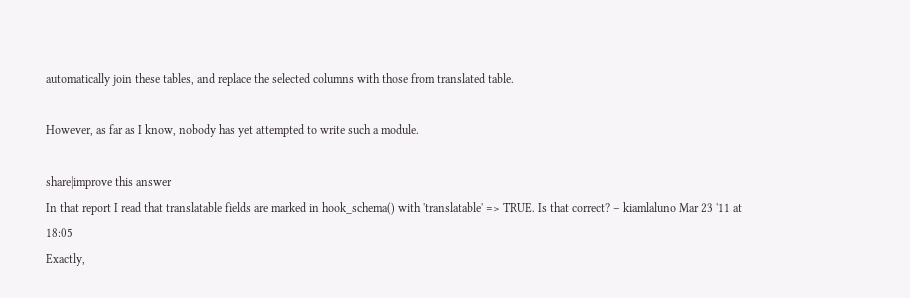automatically join these tables, and replace the selected columns with those from translated table.

However, as far as I know, nobody has yet attempted to write such a module.

share|improve this answer
In that report I read that translatable fields are marked in hook_schema() with 'translatable' => TRUE. Is that correct? – kiamlaluno Mar 23 '11 at 18:05
Exactly,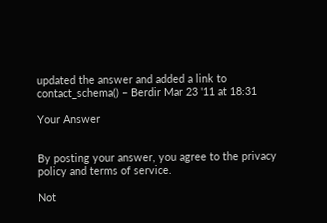updated the answer and added a link to contact_schema() – Berdir Mar 23 '11 at 18:31

Your Answer


By posting your answer, you agree to the privacy policy and terms of service.

Not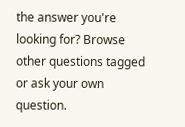the answer you're looking for? Browse other questions tagged or ask your own question.